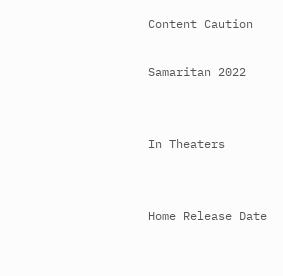Content Caution

Samaritan 2022


In Theaters


Home Release Date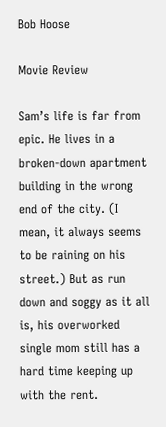Bob Hoose

Movie Review

Sam’s life is far from epic. He lives in a broken-down apartment building in the wrong end of the city. (I mean, it always seems to be raining on his street.) But as run down and soggy as it all is, his overworked single mom still has a hard time keeping up with the rent.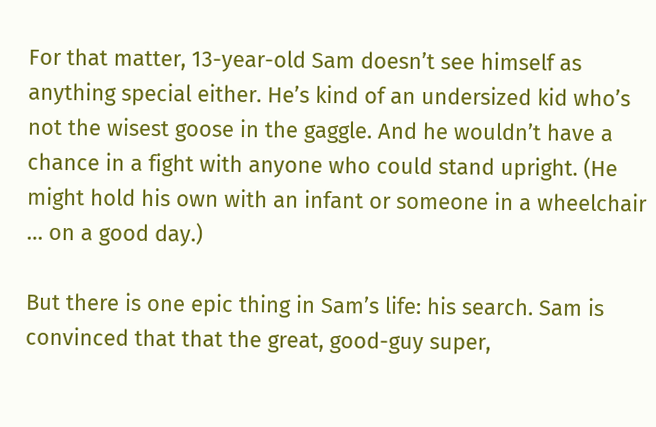For that matter, 13-year-old Sam doesn’t see himself as anything special either. He’s kind of an undersized kid who’s not the wisest goose in the gaggle. And he wouldn’t have a chance in a fight with anyone who could stand upright. (He might hold his own with an infant or someone in a wheelchair … on a good day.)

But there is one epic thing in Sam’s life: his search. Sam is convinced that that the great, good-guy super,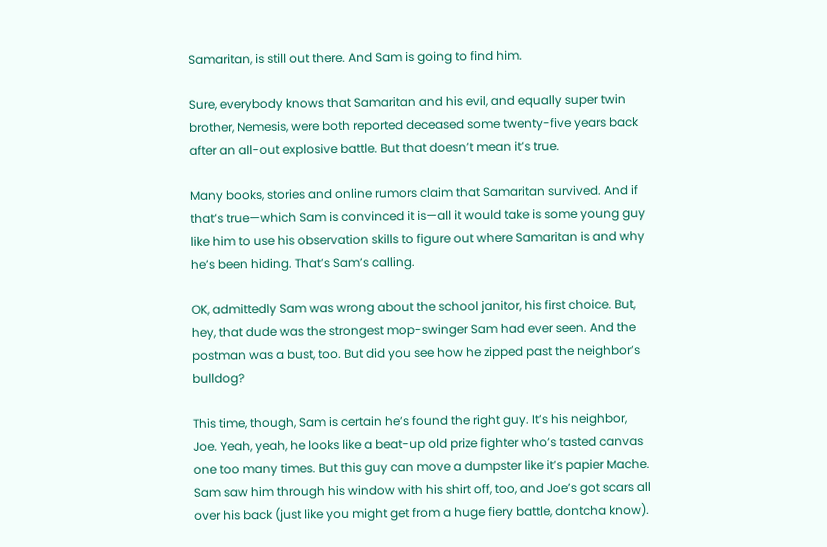Samaritan, is still out there. And Sam is going to find him.

Sure, everybody knows that Samaritan and his evil, and equally super twin brother, Nemesis, were both reported deceased some twenty-five years back after an all-out explosive battle. But that doesn’t mean it’s true.

Many books, stories and online rumors claim that Samaritan survived. And if that’s true—which Sam is convinced it is—all it would take is some young guy like him to use his observation skills to figure out where Samaritan is and why he’s been hiding. That’s Sam’s calling.

OK, admittedly Sam was wrong about the school janitor, his first choice. But, hey, that dude was the strongest mop-swinger Sam had ever seen. And the postman was a bust, too. But did you see how he zipped past the neighbor’s bulldog?

This time, though, Sam is certain he’s found the right guy. It’s his neighbor, Joe. Yeah, yeah, he looks like a beat-up old prize fighter who’s tasted canvas one too many times. But this guy can move a dumpster like it’s papier Mache. Sam saw him through his window with his shirt off, too, and Joe’s got scars all over his back (just like you might get from a huge fiery battle, dontcha know).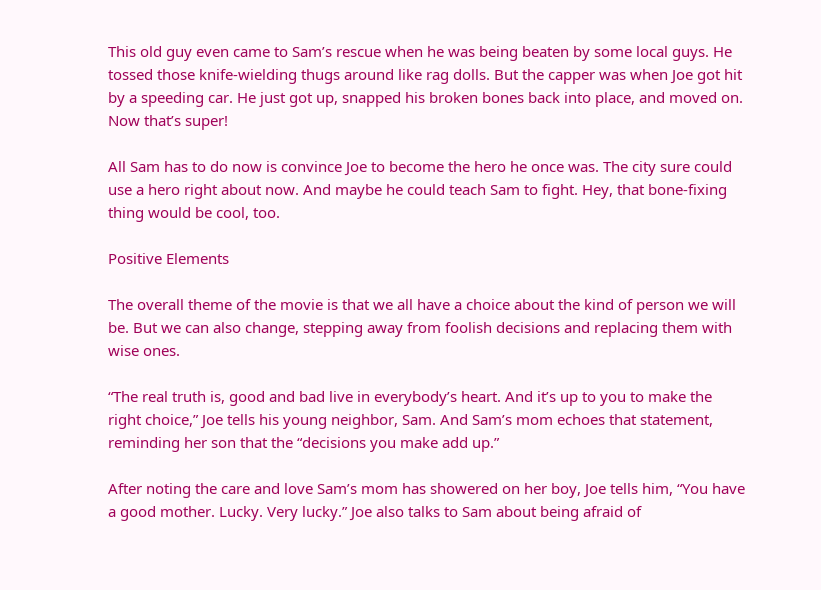This old guy even came to Sam’s rescue when he was being beaten by some local guys. He tossed those knife-wielding thugs around like rag dolls. But the capper was when Joe got hit by a speeding car. He just got up, snapped his broken bones back into place, and moved on. Now that’s super!

All Sam has to do now is convince Joe to become the hero he once was. The city sure could use a hero right about now. And maybe he could teach Sam to fight. Hey, that bone-fixing thing would be cool, too.

Positive Elements

The overall theme of the movie is that we all have a choice about the kind of person we will be. But we can also change, stepping away from foolish decisions and replacing them with wise ones.

“The real truth is, good and bad live in everybody’s heart. And it’s up to you to make the right choice,” Joe tells his young neighbor, Sam. And Sam’s mom echoes that statement, reminding her son that the “decisions you make add up.”

After noting the care and love Sam’s mom has showered on her boy, Joe tells him, “You have a good mother. Lucky. Very lucky.” Joe also talks to Sam about being afraid of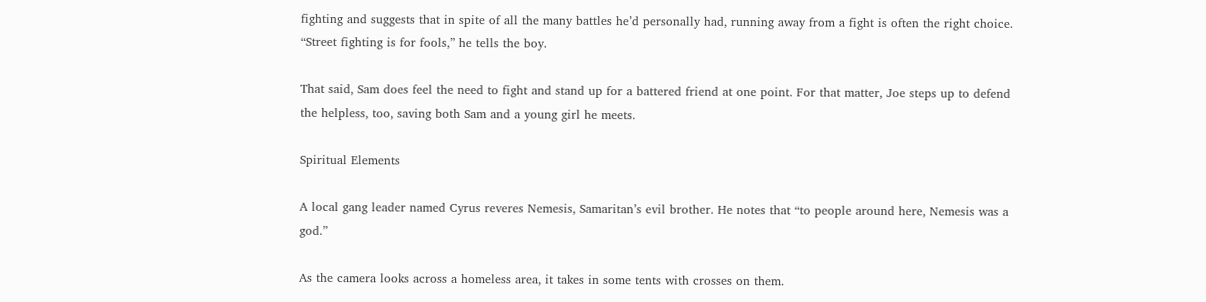fighting and suggests that in spite of all the many battles he’d personally had, running away from a fight is often the right choice. “Street fighting is for fools,” he tells the boy.

That said, Sam does feel the need to fight and stand up for a battered friend at one point. For that matter, Joe steps up to defend the helpless, too, saving both Sam and a young girl he meets.

Spiritual Elements

A local gang leader named Cyrus reveres Nemesis, Samaritan’s evil brother. He notes that “to people around here, Nemesis was a god.”

As the camera looks across a homeless area, it takes in some tents with crosses on them.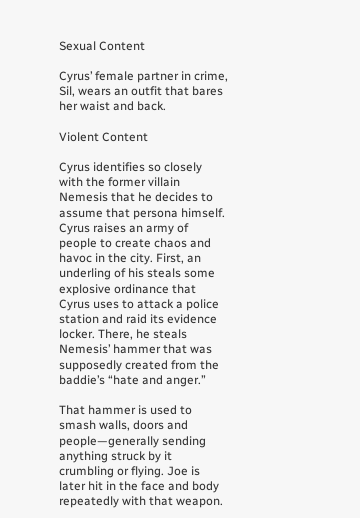Sexual Content

Cyrus’ female partner in crime, Sil, wears an outfit that bares her waist and back.

Violent Content

Cyrus identifies so closely with the former villain Nemesis that he decides to assume that persona himself. Cyrus raises an army of people to create chaos and havoc in the city. First, an underling of his steals some explosive ordinance that Cyrus uses to attack a police station and raid its evidence locker. There, he steals Nemesis’ hammer that was supposedly created from the baddie’s “hate and anger.”

That hammer is used to smash walls, doors and people—generally sending anything struck by it crumbling or flying. Joe is later hit in the face and body repeatedly with that weapon.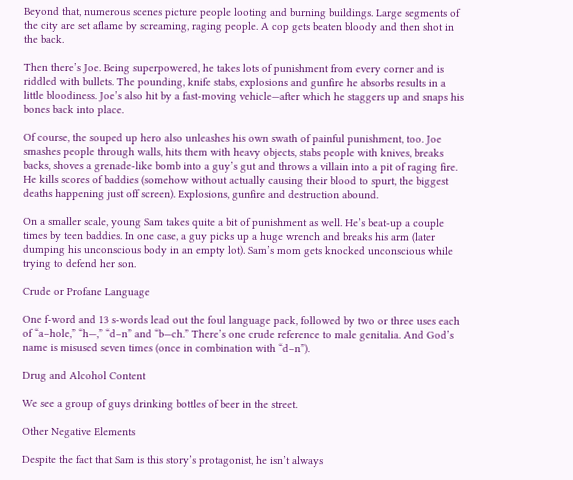Beyond that, numerous scenes picture people looting and burning buildings. Large segments of the city are set aflame by screaming, raging people. A cop gets beaten bloody and then shot in the back.

Then there’s Joe. Being superpowered, he takes lots of punishment from every corner and is riddled with bullets. The pounding, knife stabs, explosions and gunfire he absorbs results in a little bloodiness. Joe’s also hit by a fast-moving vehicle—after which he staggers up and snaps his bones back into place.

Of course, the souped up hero also unleashes his own swath of painful punishment, too. Joe smashes people through walls, hits them with heavy objects, stabs people with knives, breaks backs, shoves a grenade-like bomb into a guy’s gut and throws a villain into a pit of raging fire. He kills scores of baddies (somehow without actually causing their blood to spurt, the biggest deaths happening just off screen). Explosions, gunfire and destruction abound.

On a smaller scale, young Sam takes quite a bit of punishment as well. He’s beat-up a couple times by teen baddies. In one case, a guy picks up a huge wrench and breaks his arm (later dumping his unconscious body in an empty lot). Sam’s mom gets knocked unconscious while trying to defend her son.

Crude or Profane Language

One f-word and 13 s-words lead out the foul language pack, followed by two or three uses each of “a–hole,” “h—,” “d–n” and “b—ch.” There’s one crude reference to male genitalia. And God’s name is misused seven times (once in combination with “d–n”).

Drug and Alcohol Content

We see a group of guys drinking bottles of beer in the street.

Other Negative Elements

Despite the fact that Sam is this story’s protagonist, he isn’t always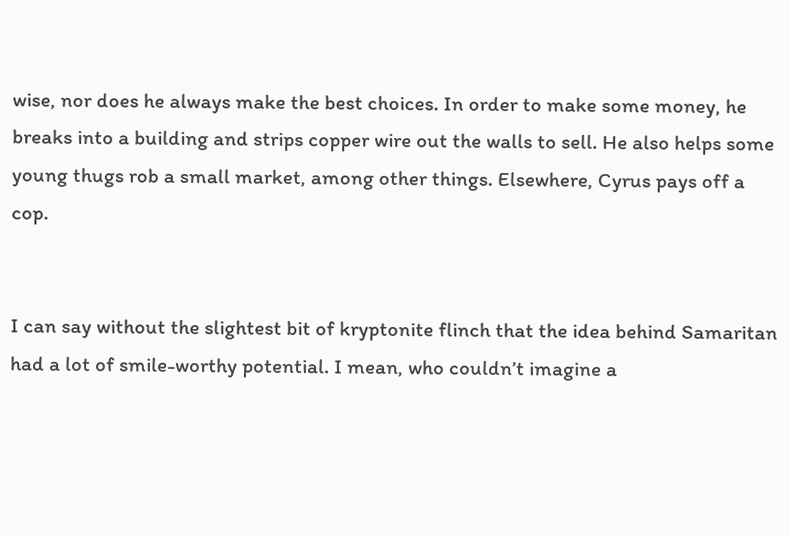wise, nor does he always make the best choices. In order to make some money, he breaks into a building and strips copper wire out the walls to sell. He also helps some young thugs rob a small market, among other things. Elsewhere, Cyrus pays off a cop.


I can say without the slightest bit of kryptonite flinch that the idea behind Samaritan had a lot of smile-worthy potential. I mean, who couldn’t imagine a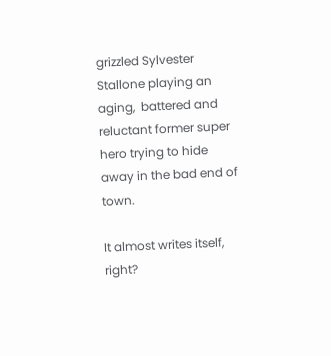grizzled Sylvester Stallone playing an aging,  battered and reluctant former super hero trying to hide away in the bad end of town.

It almost writes itself, right?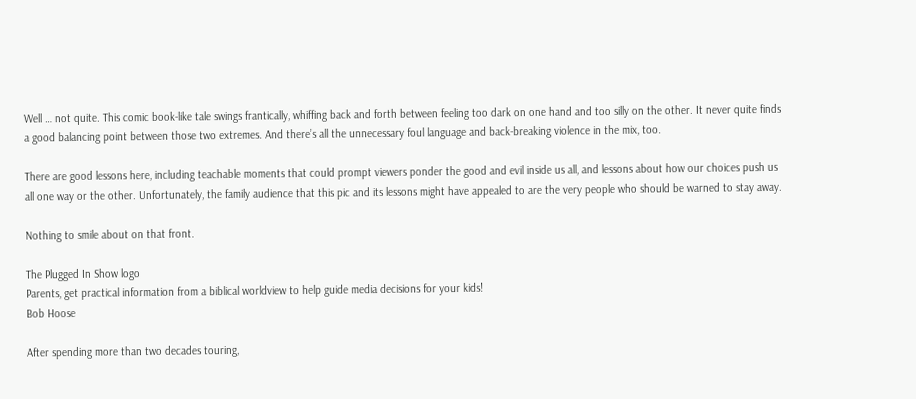Well … not quite. This comic book-like tale swings frantically, whiffing back and forth between feeling too dark on one hand and too silly on the other. It never quite finds a good balancing point between those two extremes. And there’s all the unnecessary foul language and back-breaking violence in the mix, too.

There are good lessons here, including teachable moments that could prompt viewers ponder the good and evil inside us all, and lessons about how our choices push us all one way or the other. Unfortunately, the family audience that this pic and its lessons might have appealed to are the very people who should be warned to stay away.

Nothing to smile about on that front.

The Plugged In Show logo
Parents, get practical information from a biblical worldview to help guide media decisions for your kids!
Bob Hoose

After spending more than two decades touring,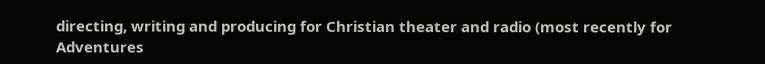directing, writing and producing for Christian theater and radio (most recently for Adventures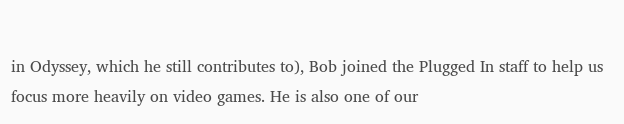in Odyssey, which he still contributes to), Bob joined the Plugged In staff to help us focus more heavily on video games. He is also one of our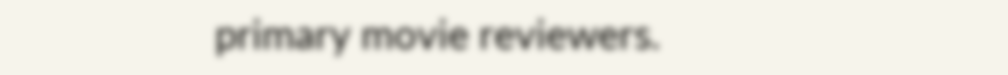primary movie reviewers.